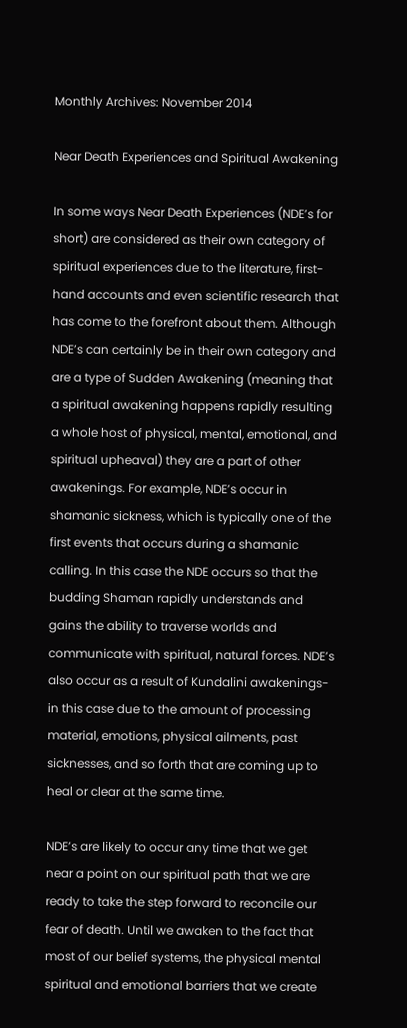Monthly Archives: November 2014

Near Death Experiences and Spiritual Awakening

In some ways Near Death Experiences (NDE’s for short) are considered as their own category of spiritual experiences due to the literature, first-hand accounts and even scientific research that has come to the forefront about them. Although NDE’s can certainly be in their own category and are a type of Sudden Awakening (meaning that a spiritual awakening happens rapidly resulting a whole host of physical, mental, emotional, and spiritual upheaval) they are a part of other awakenings. For example, NDE’s occur in shamanic sickness, which is typically one of the first events that occurs during a shamanic calling. In this case the NDE occurs so that the budding Shaman rapidly understands and gains the ability to traverse worlds and communicate with spiritual, natural forces. NDE’s also occur as a result of Kundalini awakenings- in this case due to the amount of processing material, emotions, physical ailments, past sicknesses, and so forth that are coming up to heal or clear at the same time.

NDE’s are likely to occur any time that we get near a point on our spiritual path that we are ready to take the step forward to reconcile our fear of death. Until we awaken to the fact that most of our belief systems, the physical mental spiritual and emotional barriers that we create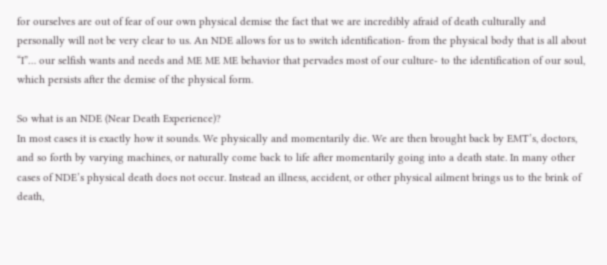for ourselves are out of fear of our own physical demise the fact that we are incredibly afraid of death culturally and personally will not be very clear to us. An NDE allows for us to switch identification- from the physical body that is all about “I”… our selfish wants and needs and ME ME ME behavior that pervades most of our culture- to the identification of our soul, which persists after the demise of the physical form.

So what is an NDE (Near Death Experience)?
In most cases it is exactly how it sounds. We physically and momentarily die. We are then brought back by EMT’s, doctors, and so forth by varying machines, or naturally come back to life after momentarily going into a death state. In many other cases of NDE’s physical death does not occur. Instead an illness, accident, or other physical ailment brings us to the brink of death,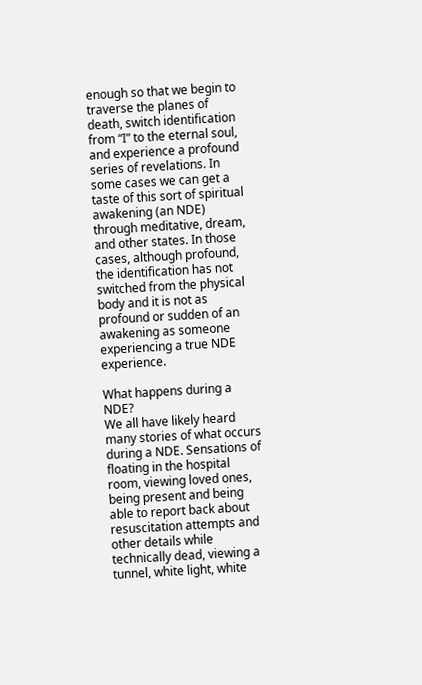enough so that we begin to traverse the planes of death, switch identification from “I” to the eternal soul, and experience a profound series of revelations. In some cases we can get a taste of this sort of spiritual awakening (an NDE) through meditative, dream, and other states. In those cases, although profound, the identification has not switched from the physical body and it is not as profound or sudden of an awakening as someone experiencing a true NDE experience.

What happens during a NDE?
We all have likely heard many stories of what occurs during a NDE. Sensations of floating in the hospital room, viewing loved ones, being present and being able to report back about resuscitation attempts and other details while technically dead, viewing a tunnel, white light, white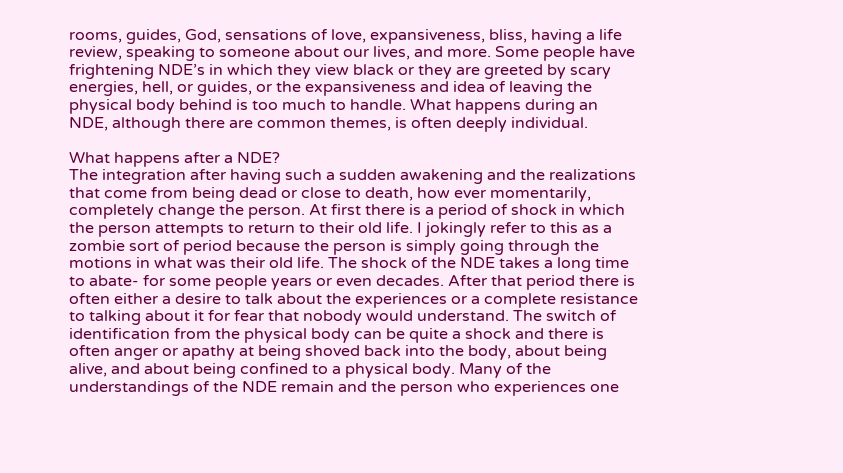rooms, guides, God, sensations of love, expansiveness, bliss, having a life review, speaking to someone about our lives, and more. Some people have frightening NDE’s in which they view black or they are greeted by scary energies, hell, or guides, or the expansiveness and idea of leaving the physical body behind is too much to handle. What happens during an NDE, although there are common themes, is often deeply individual.

What happens after a NDE?
The integration after having such a sudden awakening and the realizations that come from being dead or close to death, how ever momentarily, completely change the person. At first there is a period of shock in which the person attempts to return to their old life. I jokingly refer to this as a zombie sort of period because the person is simply going through the motions in what was their old life. The shock of the NDE takes a long time to abate- for some people years or even decades. After that period there is often either a desire to talk about the experiences or a complete resistance to talking about it for fear that nobody would understand. The switch of identification from the physical body can be quite a shock and there is often anger or apathy at being shoved back into the body, about being alive, and about being confined to a physical body. Many of the understandings of the NDE remain and the person who experiences one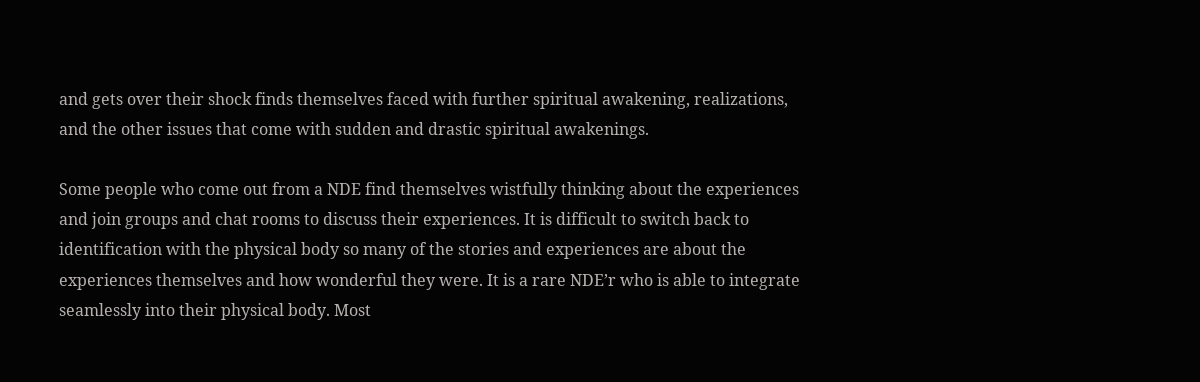and gets over their shock finds themselves faced with further spiritual awakening, realizations, and the other issues that come with sudden and drastic spiritual awakenings.

Some people who come out from a NDE find themselves wistfully thinking about the experiences and join groups and chat rooms to discuss their experiences. It is difficult to switch back to identification with the physical body so many of the stories and experiences are about the experiences themselves and how wonderful they were. It is a rare NDE’r who is able to integrate seamlessly into their physical body. Most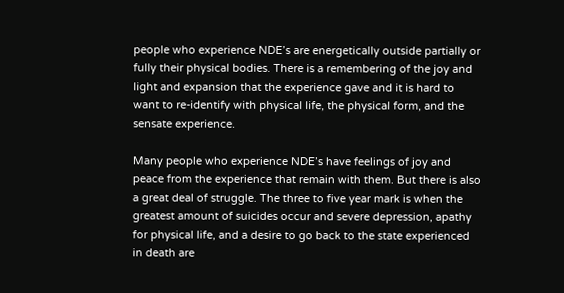people who experience NDE’s are energetically outside partially or fully their physical bodies. There is a remembering of the joy and light and expansion that the experience gave and it is hard to want to re-identify with physical life, the physical form, and the sensate experience.

Many people who experience NDE’s have feelings of joy and peace from the experience that remain with them. But there is also a great deal of struggle. The three to five year mark is when the greatest amount of suicides occur and severe depression, apathy for physical life, and a desire to go back to the state experienced in death are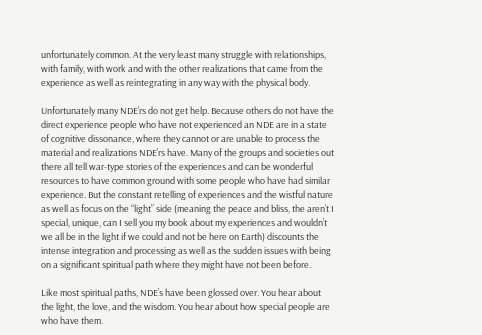unfortunately common. At the very least many struggle with relationships, with family, with work and with the other realizations that came from the experience as well as reintegrating in any way with the physical body.

Unfortunately many NDE’rs do not get help. Because others do not have the direct experience people who have not experienced an NDE are in a state of cognitive dissonance, where they cannot or are unable to process the material and realizations NDE’rs have. Many of the groups and societies out there all tell war-type stories of the experiences and can be wonderful resources to have common ground with some people who have had similar experience. But the constant retelling of experiences and the wistful nature as well as focus on the “light” side (meaning the peace and bliss, the aren’t I special, unique, can I sell you my book about my experiences and wouldn’t we all be in the light if we could and not be here on Earth) discounts the intense integration and processing as well as the sudden issues with being on a significant spiritual path where they might have not been before.

Like most spiritual paths, NDE’s have been glossed over. You hear about the light, the love, and the wisdom. You hear about how special people are who have them.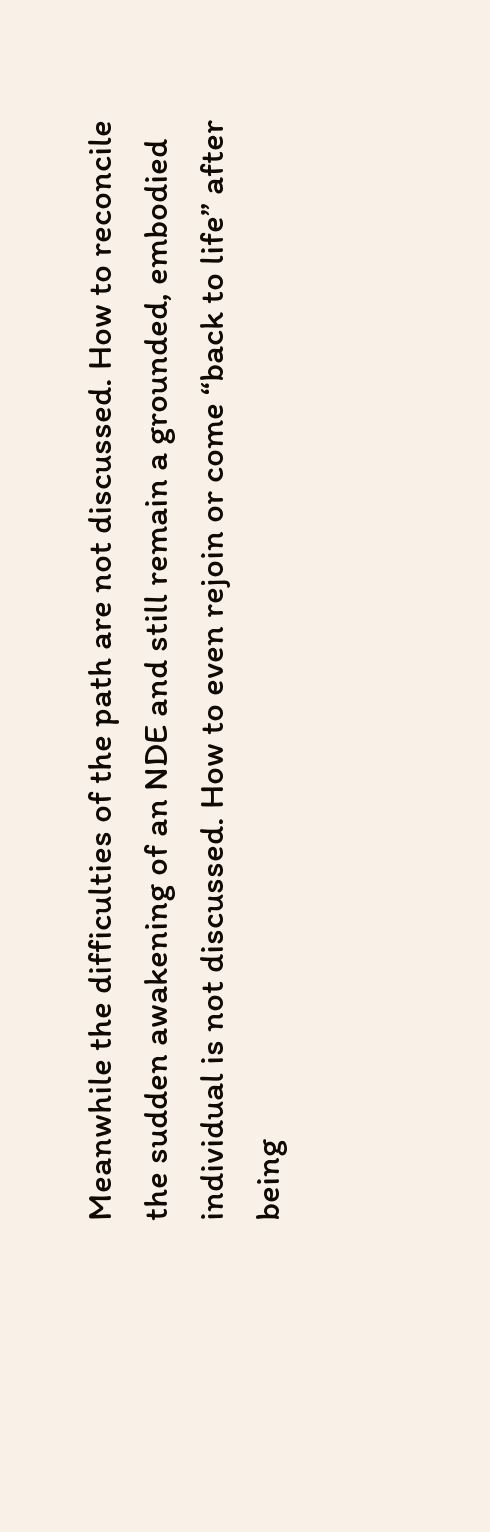Meanwhile the difficulties of the path are not discussed. How to reconcile the sudden awakening of an NDE and still remain a grounded, embodied individual is not discussed. How to even rejoin or come “back to life” after being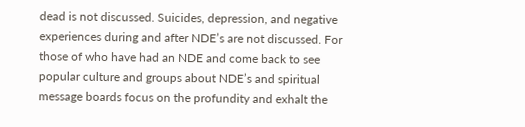dead is not discussed. Suicides, depression, and negative experiences during and after NDE’s are not discussed. For those of who have had an NDE and come back to see popular culture and groups about NDE’s and spiritual message boards focus on the profundity and exhalt the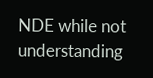NDE while not understanding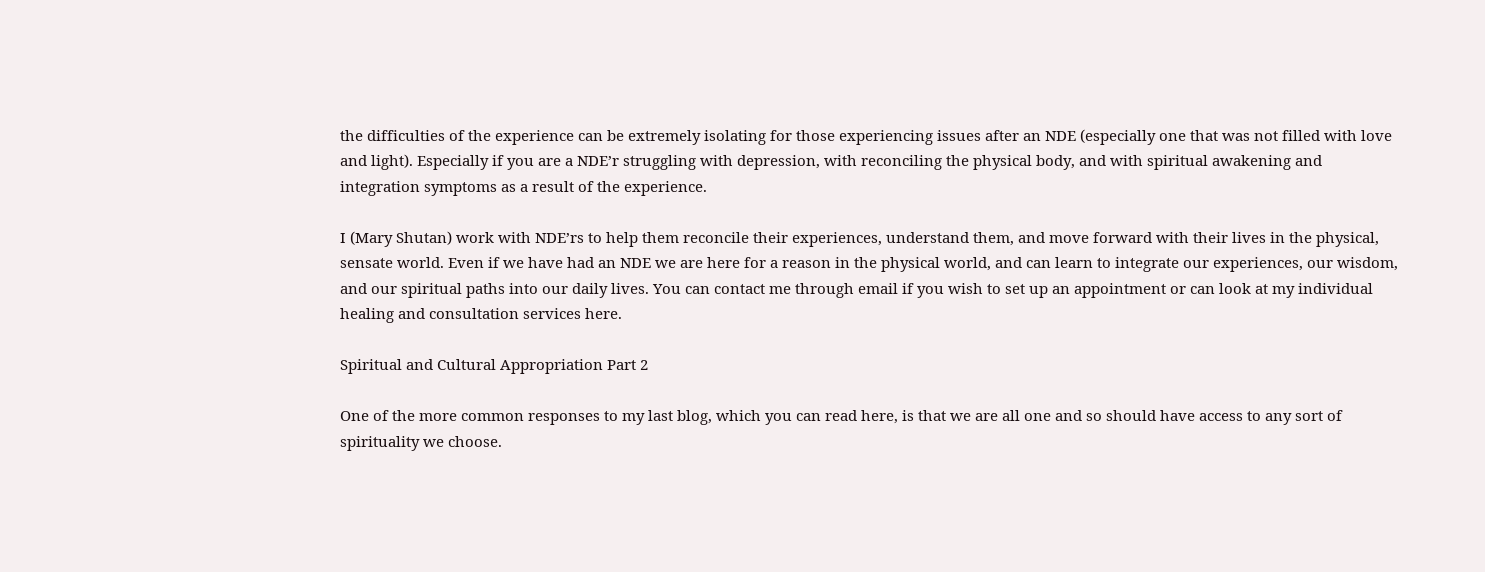the difficulties of the experience can be extremely isolating for those experiencing issues after an NDE (especially one that was not filled with love and light). Especially if you are a NDE’r struggling with depression, with reconciling the physical body, and with spiritual awakening and integration symptoms as a result of the experience.

I (Mary Shutan) work with NDE’rs to help them reconcile their experiences, understand them, and move forward with their lives in the physical, sensate world. Even if we have had an NDE we are here for a reason in the physical world, and can learn to integrate our experiences, our wisdom, and our spiritual paths into our daily lives. You can contact me through email if you wish to set up an appointment or can look at my individual healing and consultation services here.

Spiritual and Cultural Appropriation Part 2

One of the more common responses to my last blog, which you can read here, is that we are all one and so should have access to any sort of spirituality we choose.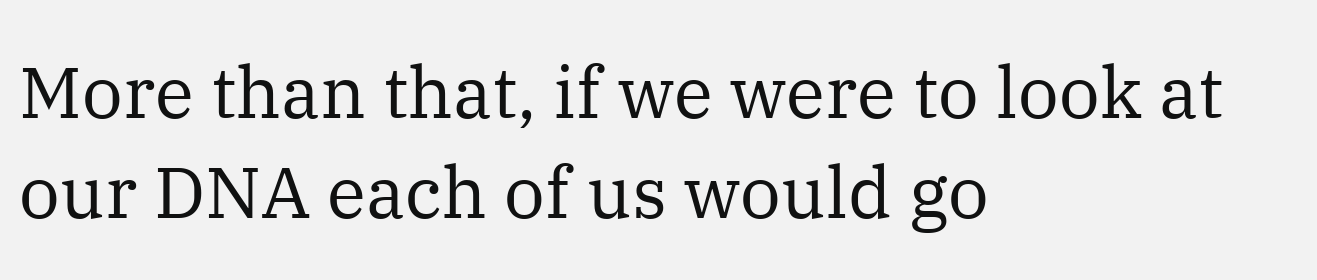More than that, if we were to look at our DNA each of us would go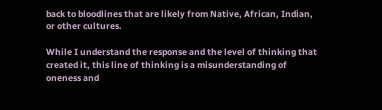back to bloodlines that are likely from Native, African, Indian, or other cultures.

While I understand the response and the level of thinking that created it, this line of thinking is a misunderstanding of oneness and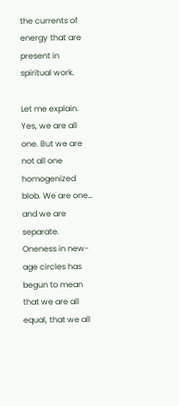the currents of energy that are present in spiritual work.

Let me explain. Yes, we are all one. But we are not all one homogenized blob. We are one… and we are separate. Oneness in new-age circles has begun to mean that we are all equal, that we all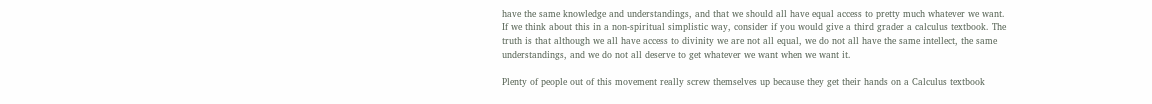have the same knowledge and understandings, and that we should all have equal access to pretty much whatever we want. If we think about this in a non-spiritual simplistic way, consider if you would give a third grader a calculus textbook. The truth is that although we all have access to divinity we are not all equal, we do not all have the same intellect, the same understandings, and we do not all deserve to get whatever we want when we want it.

Plenty of people out of this movement really screw themselves up because they get their hands on a Calculus textbook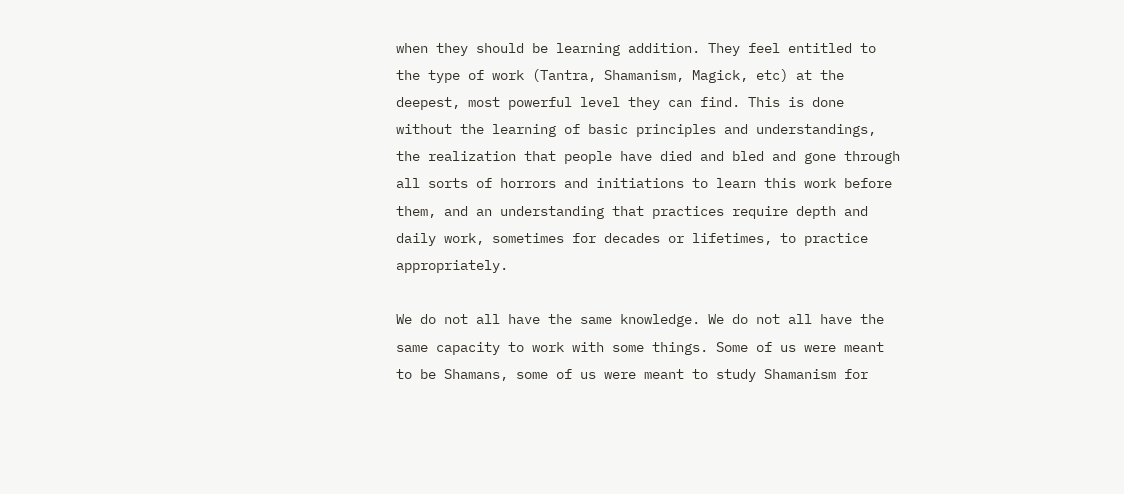when they should be learning addition. They feel entitled to the type of work (Tantra, Shamanism, Magick, etc) at the deepest, most powerful level they can find. This is done without the learning of basic principles and understandings, the realization that people have died and bled and gone through all sorts of horrors and initiations to learn this work before them, and an understanding that practices require depth and daily work, sometimes for decades or lifetimes, to practice appropriately.

We do not all have the same knowledge. We do not all have the same capacity to work with some things. Some of us were meant to be Shamans, some of us were meant to study Shamanism for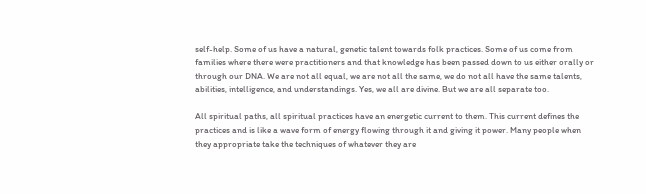self-help. Some of us have a natural, genetic talent towards folk practices. Some of us come from families where there were practitioners and that knowledge has been passed down to us either orally or through our DNA. We are not all equal, we are not all the same, we do not all have the same talents, abilities, intelligence, and understandings. Yes, we all are divine. But we are all separate too.

All spiritual paths, all spiritual practices have an energetic current to them. This current defines the practices and is like a wave form of energy flowing through it and giving it power. Many people when they appropriate take the techniques of whatever they are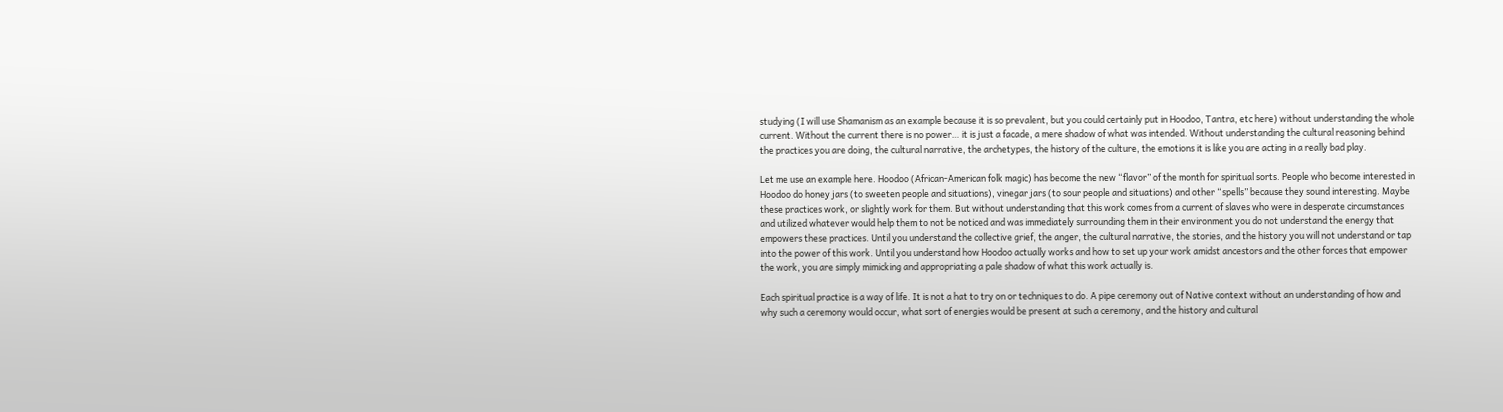studying (I will use Shamanism as an example because it is so prevalent, but you could certainly put in Hoodoo, Tantra, etc here) without understanding the whole current. Without the current there is no power… it is just a facade, a mere shadow of what was intended. Without understanding the cultural reasoning behind the practices you are doing, the cultural narrative, the archetypes, the history of the culture, the emotions it is like you are acting in a really bad play.

Let me use an example here. Hoodoo (African-American folk magic) has become the new “flavor” of the month for spiritual sorts. People who become interested in Hoodoo do honey jars (to sweeten people and situations), vinegar jars (to sour people and situations) and other “spells” because they sound interesting. Maybe these practices work, or slightly work for them. But without understanding that this work comes from a current of slaves who were in desperate circumstances and utilized whatever would help them to not be noticed and was immediately surrounding them in their environment you do not understand the energy that empowers these practices. Until you understand the collective grief, the anger, the cultural narrative, the stories, and the history you will not understand or tap into the power of this work. Until you understand how Hoodoo actually works and how to set up your work amidst ancestors and the other forces that empower the work, you are simply mimicking and appropriating a pale shadow of what this work actually is.

Each spiritual practice is a way of life. It is not a hat to try on or techniques to do. A pipe ceremony out of Native context without an understanding of how and why such a ceremony would occur, what sort of energies would be present at such a ceremony, and the history and cultural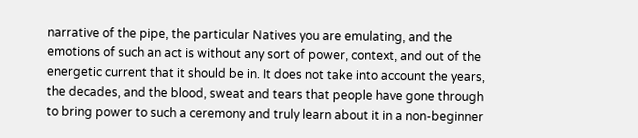narrative of the pipe, the particular Natives you are emulating, and the emotions of such an act is without any sort of power, context, and out of the energetic current that it should be in. It does not take into account the years, the decades, and the blood, sweat and tears that people have gone through to bring power to such a ceremony and truly learn about it in a non-beginner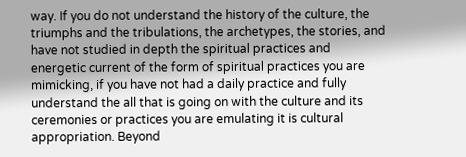way. If you do not understand the history of the culture, the triumphs and the tribulations, the archetypes, the stories, and have not studied in depth the spiritual practices and energetic current of the form of spiritual practices you are mimicking, if you have not had a daily practice and fully understand the all that is going on with the culture and its ceremonies or practices you are emulating it is cultural appropriation. Beyond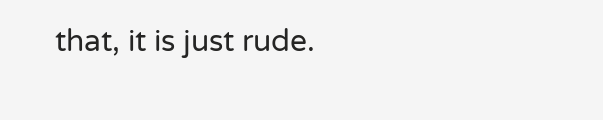that, it is just rude.